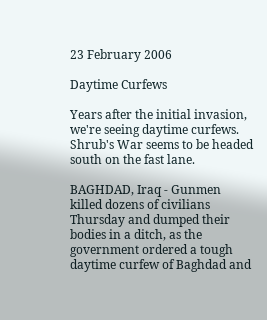23 February 2006

Daytime Curfews

Years after the initial invasion, we're seeing daytime curfews. Shrub's War seems to be headed south on the fast lane.

BAGHDAD, Iraq - Gunmen killed dozens of civilians Thursday and dumped their bodies in a ditch, as the government ordered a tough daytime curfew of Baghdad and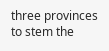three provinces to stem the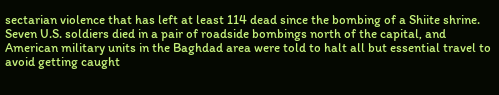sectarian violence that has left at least 114 dead since the bombing of a Shiite shrine. Seven U.S. soldiers died in a pair of roadside bombings north of the capital, and American military units in the Baghdad area were told to halt all but essential travel to avoid getting caught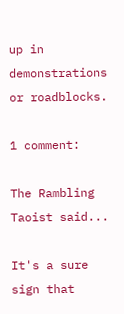up in demonstrations or roadblocks.

1 comment:

The Rambling Taoist said...

It's a sure sign that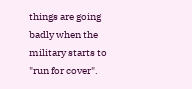things are going badly when the military starts to "run for cover".